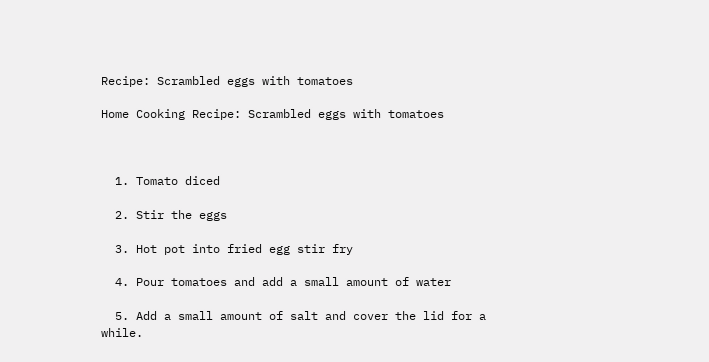Recipe: Scrambled eggs with tomatoes

Home Cooking Recipe: Scrambled eggs with tomatoes



  1. Tomato diced

  2. Stir the eggs

  3. Hot pot into fried egg stir fry

  4. Pour tomatoes and add a small amount of water

  5. Add a small amount of salt and cover the lid for a while.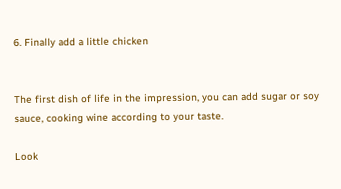6. Finally add a little chicken


The first dish of life in the impression, you can add sugar or soy sauce, cooking wine according to your taste.

Look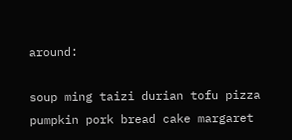around:

soup ming taizi durian tofu pizza pumpkin pork bread cake margaret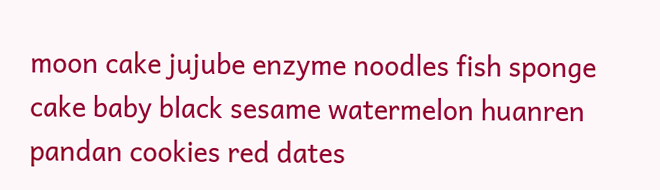moon cake jujube enzyme noodles fish sponge cake baby black sesame watermelon huanren pandan cookies red dates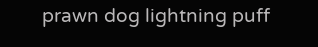prawn dog lightning puff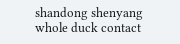shandong shenyang whole duck contact